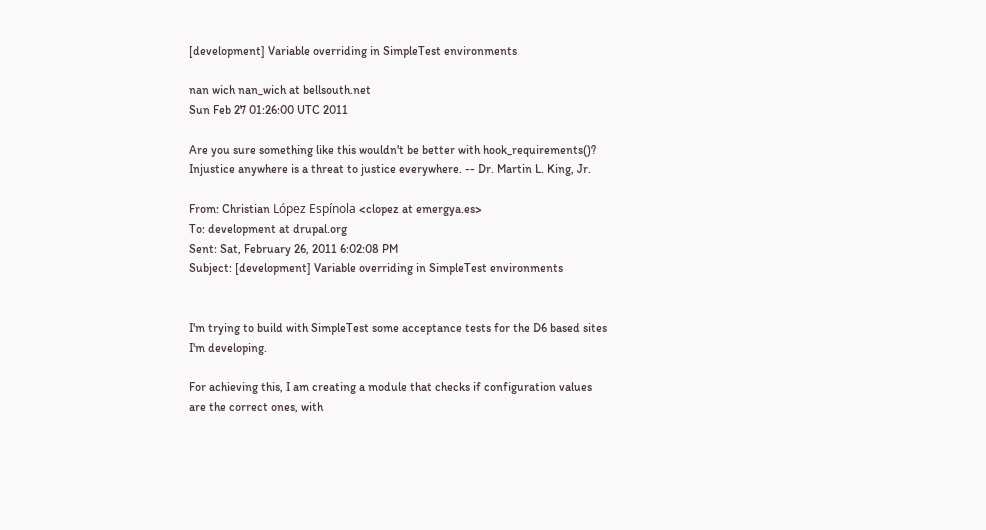[development] Variable overriding in SimpleTest environments

nan wich nan_wich at bellsouth.net
Sun Feb 27 01:26:00 UTC 2011

Are you sure something like this wouldn't be better with hook_requirements()?
Injustice anywhere is a threat to justice everywhere. -- Dr. Martin L. King, Jr.

From: Christian López Espínola <clopez at emergya.es>
To: development at drupal.org
Sent: Sat, February 26, 2011 6:02:08 PM
Subject: [development] Variable overriding in SimpleTest environments


I'm trying to build with SimpleTest some acceptance tests for the D6 based sites
I'm developing.

For achieving this, I am creating a module that checks if configuration values
are the correct ones, with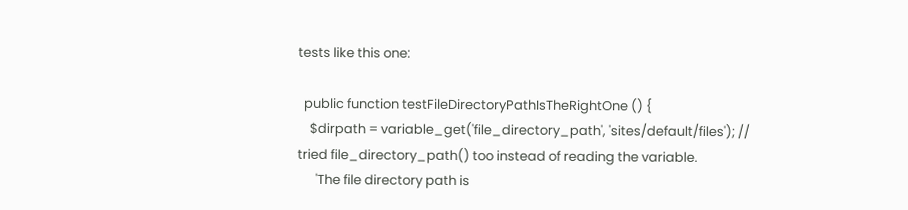tests like this one:

  public function testFileDirectoryPathIsTheRightOne () {
    $dirpath = variable_get('file_directory_path', 'sites/default/files'); //
tried file_directory_path() too instead of reading the variable.
      'The file directory path is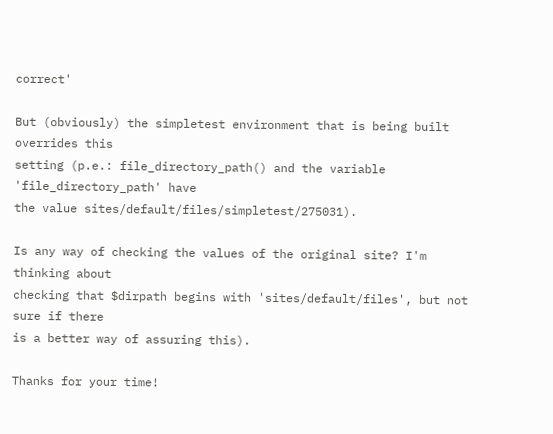correct'

But (obviously) the simpletest environment that is being built overrides this
setting (p.e.: file_directory_path() and the variable 'file_directory_path' have
the value sites/default/files/simpletest/275031).

Is any way of checking the values of the original site? I'm thinking about
checking that $dirpath begins with 'sites/default/files', but not sure if there
is a better way of assuring this).

Thanks for your time!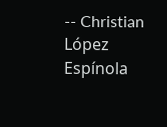-- Christian López Espínola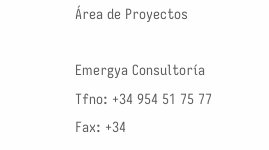Área de Proyectos

Emergya Consultoría
Tfno: +34 954 51 75 77
Fax: +34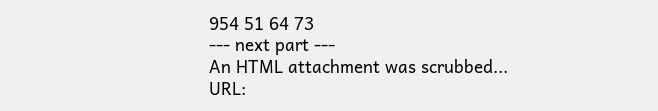954 51 64 73
--- next part ---
An HTML attachment was scrubbed...
URL: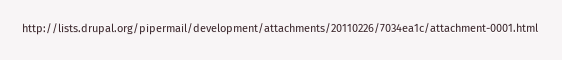http://lists.drupal.org/pipermail/development/attachments/20110226/7034ea1c/attachment-0001.html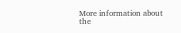More information about the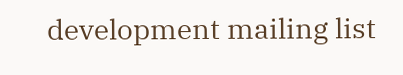development mailing list